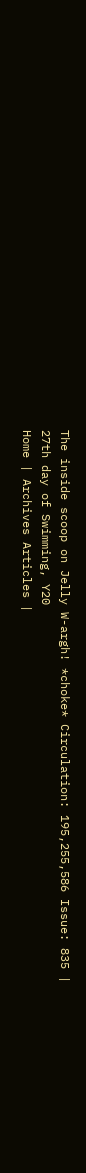The inside scoop on Jelly W-argh! *choke* Circulation: 195,255,586 Issue: 835 | 27th day of Swimming, Y20
Home | Archives Articles |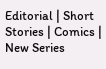Editorial | Short Stories | Comics | New Series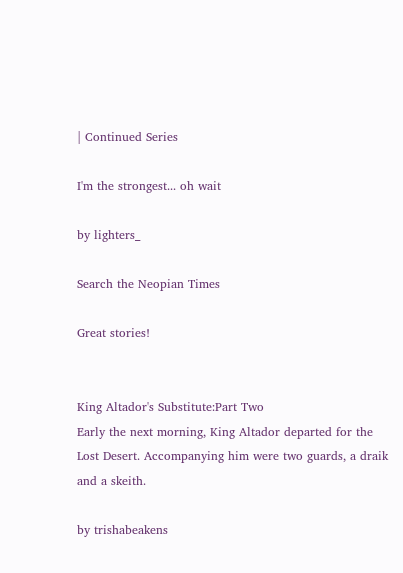| Continued Series

I'm the strongest... oh wait

by lighters_

Search the Neopian Times

Great stories!


King Altador's Substitute:Part Two
Early the next morning, King Altador departed for the Lost Desert. Accompanying him were two guards, a draik and a skeith.

by trishabeakens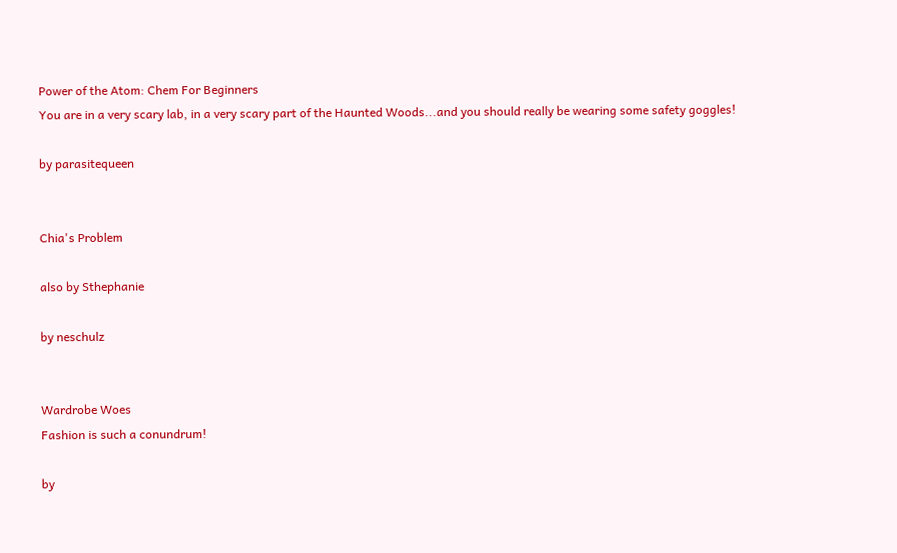Power of the Atom: Chem For Beginners
You are in a very scary lab, in a very scary part of the Haunted Woods...and you should really be wearing some safety goggles!

by parasitequeen


Chia's Problem

also by Sthephanie

by neschulz


Wardrobe Woes
Fashion is such a conundrum!

by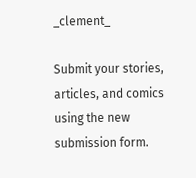_clement_

Submit your stories, articles, and comics using the new submission form.